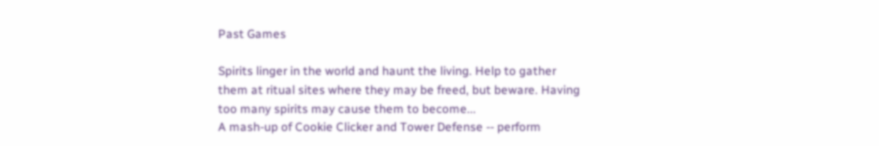Past Games

Spirits linger in the world and haunt the living. Help to gather them at ritual sites where they may be freed, but beware. Having too many spirits may cause them to become...
A mash-up of Cookie Clicker and Tower Defense -- perform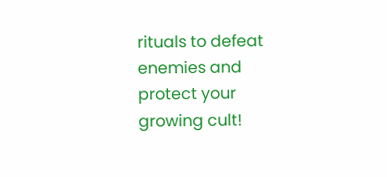rituals to defeat enemies and protect your growing cult!